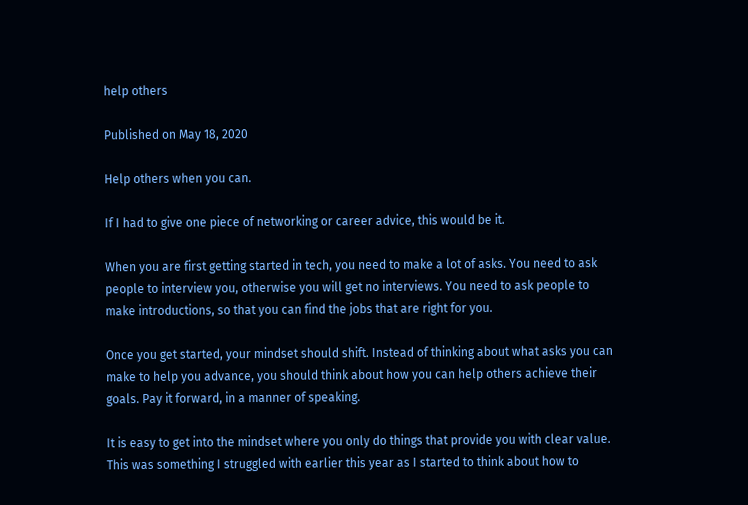help others

Published on May 18, 2020

Help others when you can.

If I had to give one piece of networking or career advice, this would be it.

When you are first getting started in tech, you need to make a lot of asks. You need to ask people to interview you, otherwise you will get no interviews. You need to ask people to make introductions, so that you can find the jobs that are right for you.

Once you get started, your mindset should shift. Instead of thinking about what asks you can make to help you advance, you should think about how you can help others achieve their goals. Pay it forward, in a manner of speaking.

It is easy to get into the mindset where you only do things that provide you with clear value. This was something I struggled with earlier this year as I started to think about how to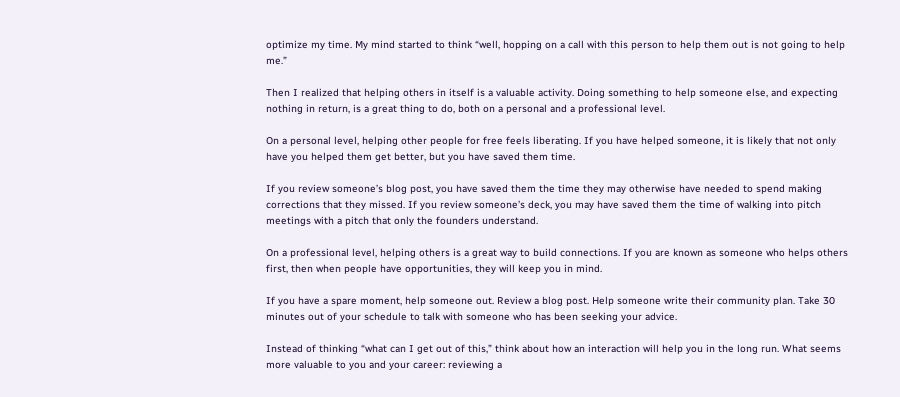optimize my time. My mind started to think “well, hopping on a call with this person to help them out is not going to help me.”

Then I realized that helping others in itself is a valuable activity. Doing something to help someone else, and expecting nothing in return, is a great thing to do, both on a personal and a professional level.

On a personal level, helping other people for free feels liberating. If you have helped someone, it is likely that not only have you helped them get better, but you have saved them time.

If you review someone’s blog post, you have saved them the time they may otherwise have needed to spend making corrections that they missed. If you review someone’s deck, you may have saved them the time of walking into pitch meetings with a pitch that only the founders understand.

On a professional level, helping others is a great way to build connections. If you are known as someone who helps others first, then when people have opportunities, they will keep you in mind.

If you have a spare moment, help someone out. Review a blog post. Help someone write their community plan. Take 30 minutes out of your schedule to talk with someone who has been seeking your advice.

Instead of thinking “what can I get out of this,” think about how an interaction will help you in the long run. What seems more valuable to you and your career: reviewing a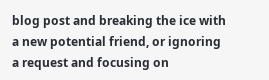blog post and breaking the ice with a new potential friend, or ignoring a request and focusing on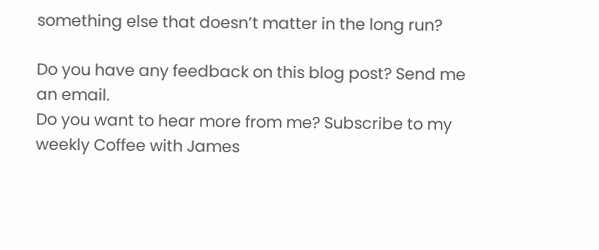something else that doesn’t matter in the long run?

Do you have any feedback on this blog post? Send me an email.
Do you want to hear more from me? Subscribe to my weekly Coffee with James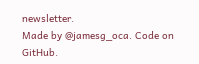newsletter.
Made by @jamesg_oca. Code on GitHub.